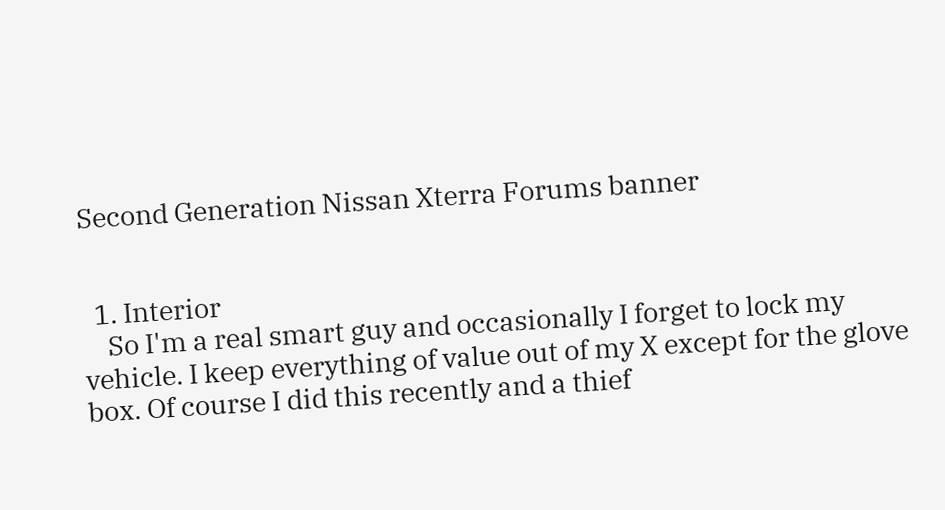Second Generation Nissan Xterra Forums banner


  1. Interior
    So I'm a real smart guy and occasionally I forget to lock my vehicle. I keep everything of value out of my X except for the glove box. Of course I did this recently and a thief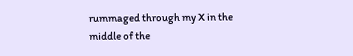rummaged through my X in the middle of the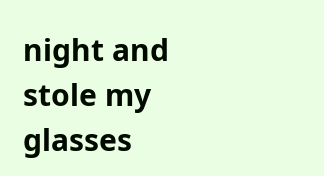night and stole my glasses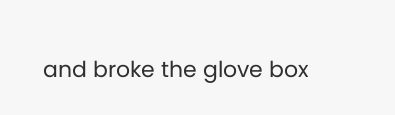and broke the glove box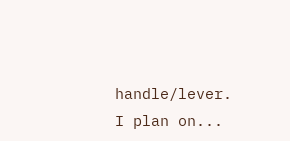handle/lever. I plan on...